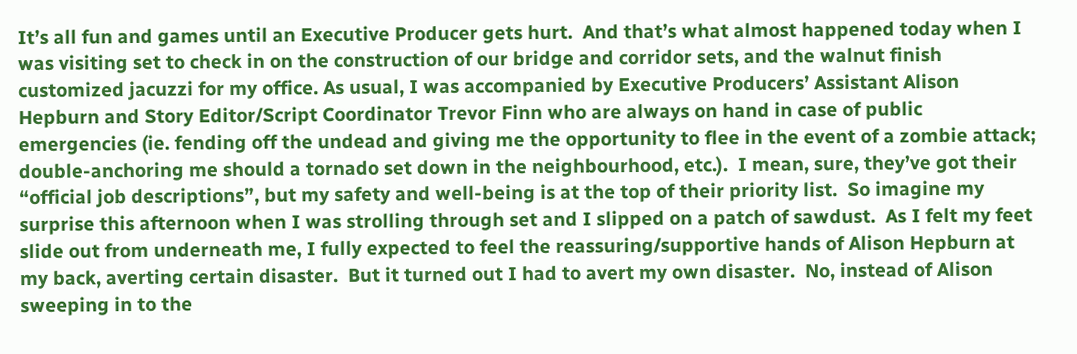It’s all fun and games until an Executive Producer gets hurt.  And that’s what almost happened today when I was visiting set to check in on the construction of our bridge and corridor sets, and the walnut finish customized jacuzzi for my office. As usual, I was accompanied by Executive Producers’ Assistant Alison Hepburn and Story Editor/Script Coordinator Trevor Finn who are always on hand in case of public emergencies (ie. fending off the undead and giving me the opportunity to flee in the event of a zombie attack; double-anchoring me should a tornado set down in the neighbourhood, etc.).  I mean, sure, they’ve got their “official job descriptions”, but my safety and well-being is at the top of their priority list.  So imagine my surprise this afternoon when I was strolling through set and I slipped on a patch of sawdust.  As I felt my feet slide out from underneath me, I fully expected to feel the reassuring/supportive hands of Alison Hepburn at my back, averting certain disaster.  But it turned out I had to avert my own disaster.  No, instead of Alison sweeping in to the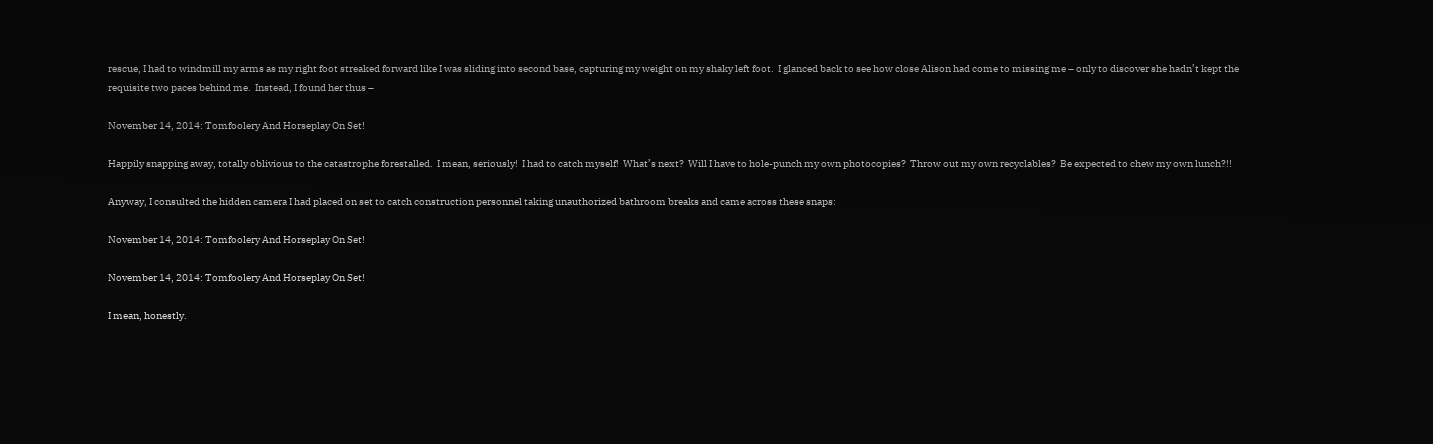rescue, I had to windmill my arms as my right foot streaked forward like I was sliding into second base, capturing my weight on my shaky left foot.  I glanced back to see how close Alison had come to missing me – only to discover she hadn’t kept the requisite two paces behind me.  Instead, I found her thus –

November 14, 2014: Tomfoolery And Horseplay On Set!

Happily snapping away, totally oblivious to the catastrophe forestalled.  I mean, seriously!  I had to catch myself!  What’s next?  Will I have to hole-punch my own photocopies?  Throw out my own recyclables?  Be expected to chew my own lunch?!!

Anyway, I consulted the hidden camera I had placed on set to catch construction personnel taking unauthorized bathroom breaks and came across these snaps:

November 14, 2014: Tomfoolery And Horseplay On Set!

November 14, 2014: Tomfoolery And Horseplay On Set!

I mean, honestly.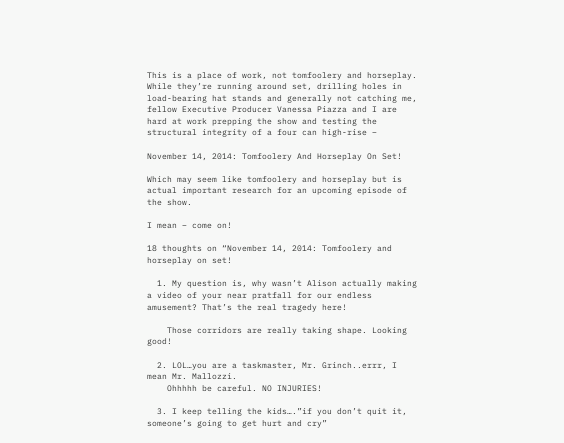This is a place of work, not tomfoolery and horseplay.  While they’re running around set, drilling holes in load-bearing hat stands and generally not catching me, fellow Executive Producer Vanessa Piazza and I are hard at work prepping the show and testing the structural integrity of a four can high-rise –

November 14, 2014: Tomfoolery And Horseplay On Set!

Which may seem like tomfoolery and horseplay but is actual important research for an upcoming episode of the show.

I mean – come on!

18 thoughts on “November 14, 2014: Tomfoolery and horseplay on set!

  1. My question is, why wasn’t Alison actually making a video of your near pratfall for our endless amusement? That’s the real tragedy here!

    Those corridors are really taking shape. Looking good!

  2. LOL…you are a taskmaster, Mr. Grinch..errr, I mean Mr. Mallozzi.
    Ohhhhh be careful. NO INJURIES!

  3. I keep telling the kids….”if you don’t quit it, someone’s going to get hurt and cry”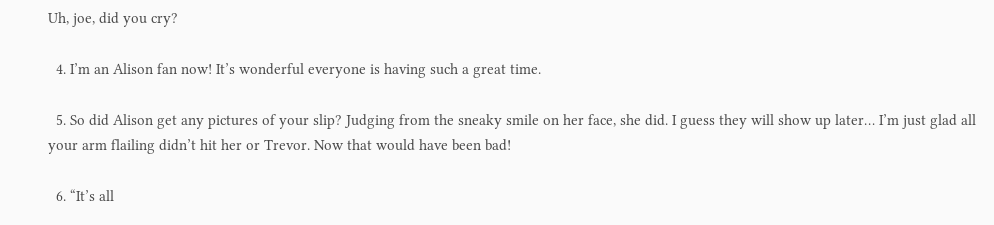Uh, joe, did you cry?

  4. I’m an Alison fan now! It’s wonderful everyone is having such a great time.

  5. So did Alison get any pictures of your slip? Judging from the sneaky smile on her face, she did. I guess they will show up later… I’m just glad all your arm flailing didn’t hit her or Trevor. Now that would have been bad!

  6. “It’s all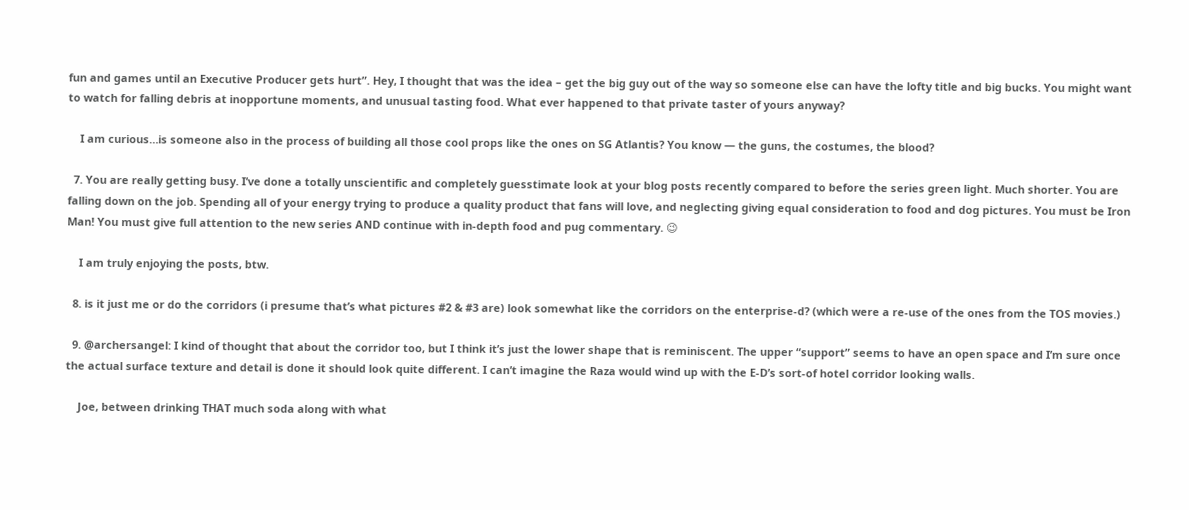fun and games until an Executive Producer gets hurt”. Hey, I thought that was the idea – get the big guy out of the way so someone else can have the lofty title and big bucks. You might want to watch for falling debris at inopportune moments, and unusual tasting food. What ever happened to that private taster of yours anyway?

    I am curious…is someone also in the process of building all those cool props like the ones on SG Atlantis? You know — the guns, the costumes, the blood?

  7. You are really getting busy. I’ve done a totally unscientific and completely guesstimate look at your blog posts recently compared to before the series green light. Much shorter. You are falling down on the job. Spending all of your energy trying to produce a quality product that fans will love, and neglecting giving equal consideration to food and dog pictures. You must be Iron Man! You must give full attention to the new series AND continue with in-depth food and pug commentary. 😉

    I am truly enjoying the posts, btw.

  8. is it just me or do the corridors (i presume that’s what pictures #2 & #3 are) look somewhat like the corridors on the enterprise-d? (which were a re-use of the ones from the TOS movies.)

  9. @archersangel: I kind of thought that about the corridor too, but I think it’s just the lower shape that is reminiscent. The upper “support” seems to have an open space and I’m sure once the actual surface texture and detail is done it should look quite different. I can’t imagine the Raza would wind up with the E-D’s sort-of hotel corridor looking walls.

    Joe, between drinking THAT much soda along with what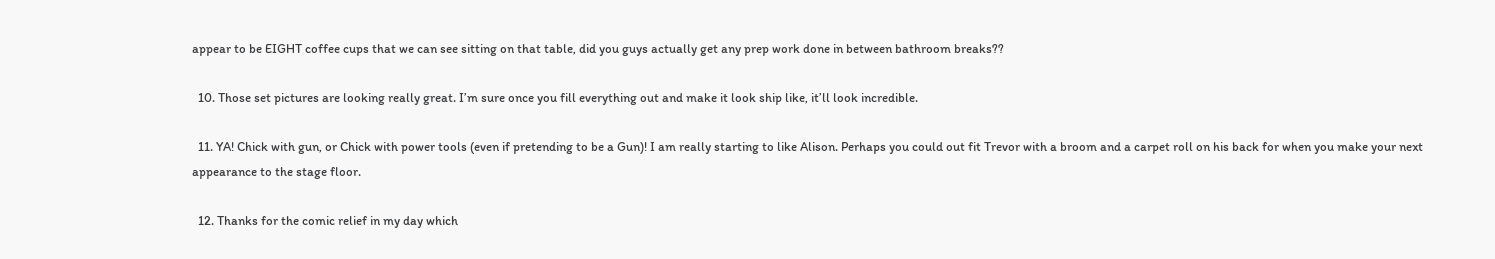appear to be EIGHT coffee cups that we can see sitting on that table, did you guys actually get any prep work done in between bathroom breaks??

  10. Those set pictures are looking really great. I’m sure once you fill everything out and make it look ship like, it’ll look incredible.

  11. YA! Chick with gun, or Chick with power tools (even if pretending to be a Gun)! I am really starting to like Alison. Perhaps you could out fit Trevor with a broom and a carpet roll on his back for when you make your next appearance to the stage floor.

  12. Thanks for the comic relief in my day which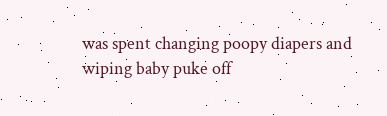was spent changing poopy diapers and wiping baby puke off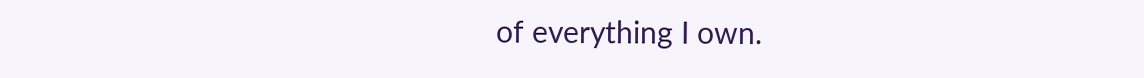of everything I own.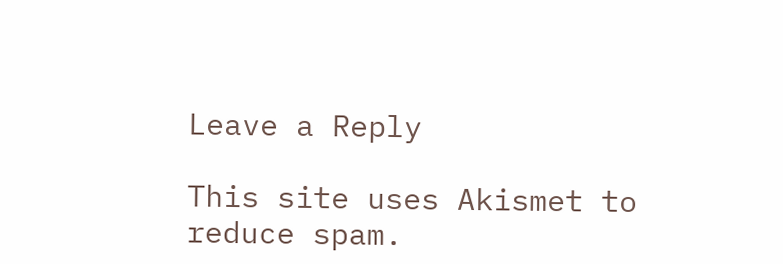Leave a Reply

This site uses Akismet to reduce spam.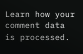Learn how your comment data is processed.